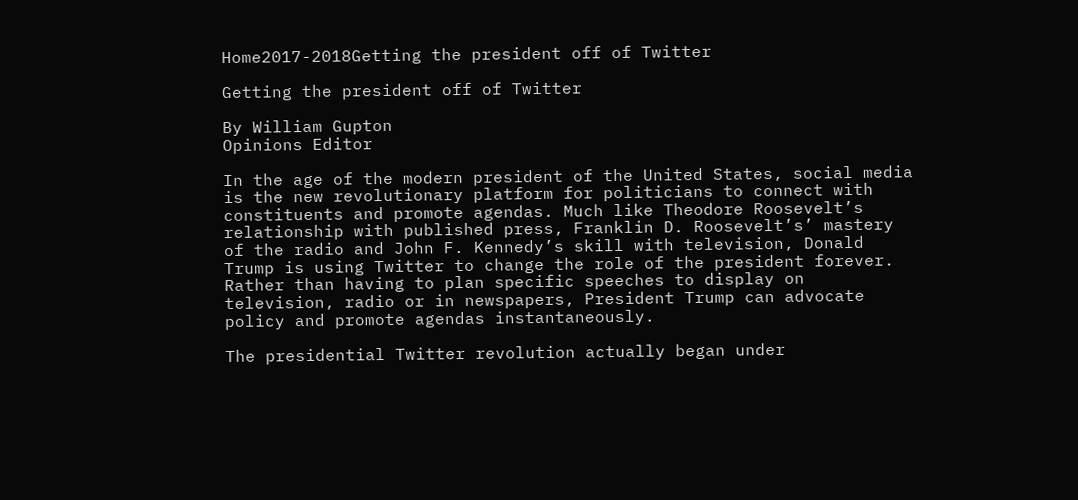Home2017-2018Getting the president off of Twitter

Getting the president off of Twitter

By William Gupton
Opinions Editor

In the age of the modern president of the United States, social media is the new revolutionary platform for politicians to connect with constituents and promote agendas. Much like Theodore Roosevelt’s relationship with published press, Franklin D. Roosevelt’s’ mastery of the radio and John F. Kennedy’s skill with television, Donald Trump is using Twitter to change the role of the president forever. Rather than having to plan specific speeches to display on television, radio or in newspapers, President Trump can advocate policy and promote agendas instantaneously.

The presidential Twitter revolution actually began under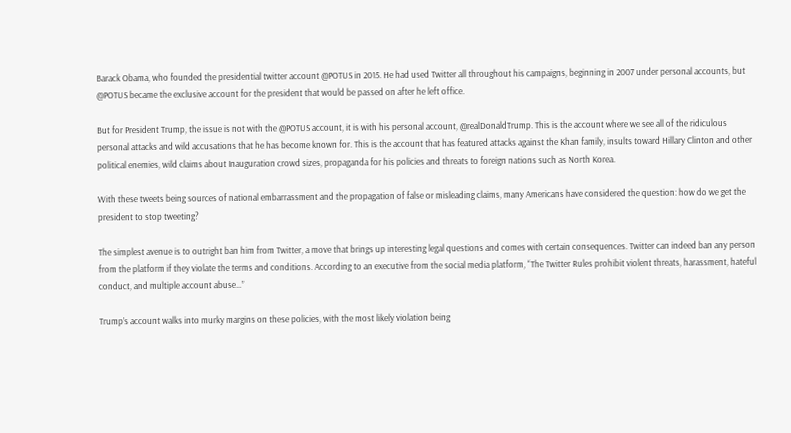Barack Obama, who founded the presidential twitter account @POTUS in 2015. He had used Twitter all throughout his campaigns, beginning in 2007 under personal accounts, but @POTUS became the exclusive account for the president that would be passed on after he left office.

But for President Trump, the issue is not with the @POTUS account, it is with his personal account, @realDonaldTrump. This is the account where we see all of the ridiculous personal attacks and wild accusations that he has become known for. This is the account that has featured attacks against the Khan family, insults toward Hillary Clinton and other political enemies, wild claims about Inauguration crowd sizes, propaganda for his policies and threats to foreign nations such as North Korea.

With these tweets being sources of national embarrassment and the propagation of false or misleading claims, many Americans have considered the question: how do we get the president to stop tweeting?

The simplest avenue is to outright ban him from Twitter, a move that brings up interesting legal questions and comes with certain consequences. Twitter can indeed ban any person from the platform if they violate the terms and conditions. According to an executive from the social media platform, “The Twitter Rules prohibit violent threats, harassment, hateful conduct, and multiple account abuse…”

Trump’s account walks into murky margins on these policies, with the most likely violation being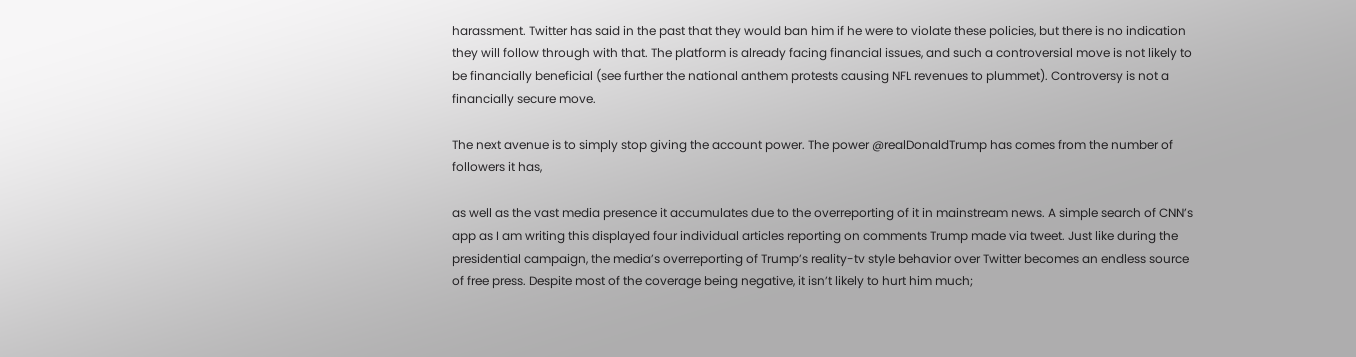harassment. Twitter has said in the past that they would ban him if he were to violate these policies, but there is no indication they will follow through with that. The platform is already facing financial issues, and such a controversial move is not likely to be financially beneficial (see further the national anthem protests causing NFL revenues to plummet). Controversy is not a financially secure move.

The next avenue is to simply stop giving the account power. The power @realDonaldTrump has comes from the number of followers it has,

as well as the vast media presence it accumulates due to the overreporting of it in mainstream news. A simple search of CNN’s app as I am writing this displayed four individual articles reporting on comments Trump made via tweet. Just like during the presidential campaign, the media’s overreporting of Trump’s reality-tv style behavior over Twitter becomes an endless source of free press. Despite most of the coverage being negative, it isn’t likely to hurt him much;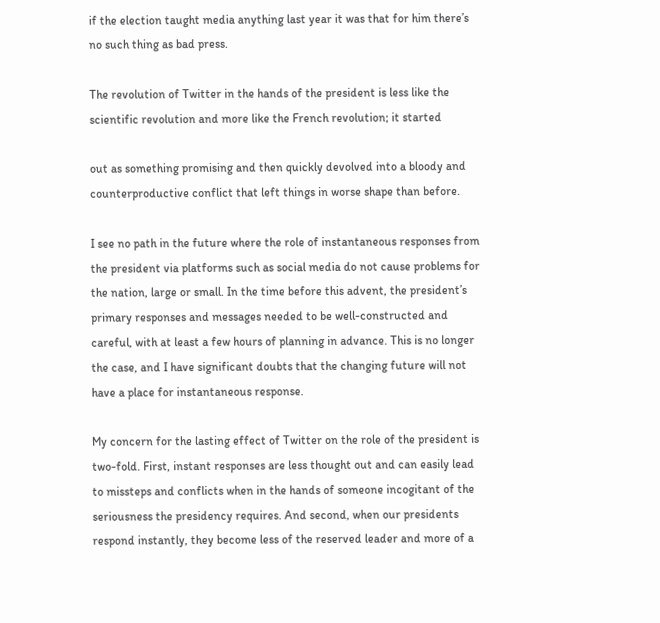if the election taught media anything last year it was that for him there’s no such thing as bad press.

The revolution of Twitter in the hands of the president is less like the scientific revolution and more like the French revolution; it started

out as something promising and then quickly devolved into a bloody and counterproductive conflict that left things in worse shape than before.

I see no path in the future where the role of instantaneous responses from the president via platforms such as social media do not cause problems for the nation, large or small. In the time before this advent, the president’s primary responses and messages needed to be well-constructed and careful, with at least a few hours of planning in advance. This is no longer the case, and I have significant doubts that the changing future will not have a place for instantaneous response.

My concern for the lasting effect of Twitter on the role of the president is two-fold. First, instant responses are less thought out and can easily lead to missteps and conflicts when in the hands of someone incogitant of the seriousness the presidency requires. And second, when our presidents respond instantly, they become less of the reserved leader and more of a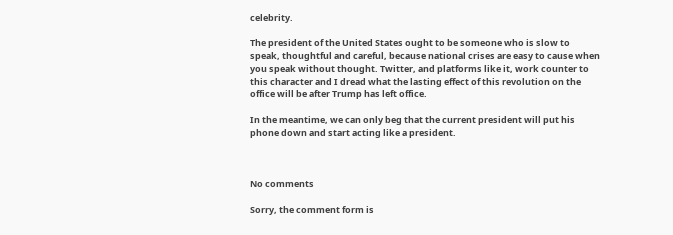celebrity.

The president of the United States ought to be someone who is slow to speak, thoughtful and careful, because national crises are easy to cause when you speak without thought. Twitter, and platforms like it, work counter to this character and I dread what the lasting effect of this revolution on the office will be after Trump has left office.

In the meantime, we can only beg that the current president will put his phone down and start acting like a president.



No comments

Sorry, the comment form is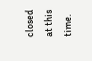closed at this time.